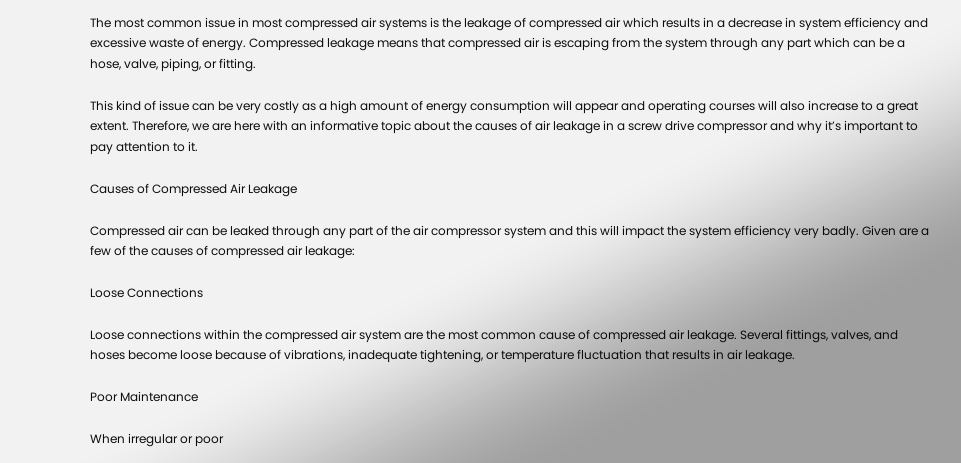The most common issue in most compressed air systems is the leakage of compressed air which results in a decrease in system efficiency and excessive waste of energy. Compressed leakage means that compressed air is escaping from the system through any part which can be a hose, valve, piping, or fitting.

This kind of issue can be very costly as a high amount of energy consumption will appear and operating courses will also increase to a great extent. Therefore, we are here with an informative topic about the causes of air leakage in a screw drive compressor and why it’s important to pay attention to it.

Causes of Compressed Air Leakage

Compressed air can be leaked through any part of the air compressor system and this will impact the system efficiency very badly. Given are a few of the causes of compressed air leakage:

Loose Connections

Loose connections within the compressed air system are the most common cause of compressed air leakage. Several fittings, valves, and hoses become loose because of vibrations, inadequate tightening, or temperature fluctuation that results in air leakage.

Poor Maintenance

When irregular or poor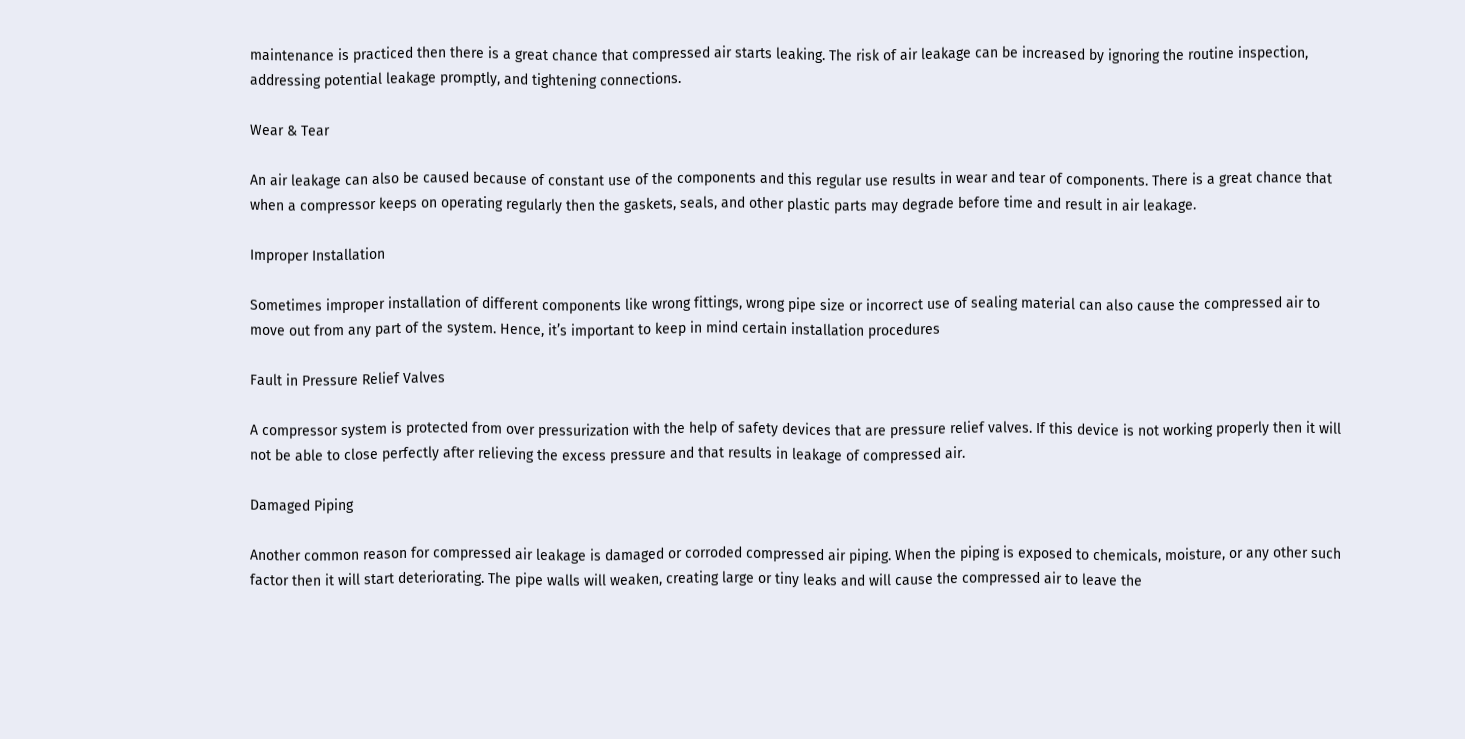maintenance is practiced then there is a great chance that compressed air starts leaking. The risk of air leakage can be increased by ignoring the routine inspection, addressing potential leakage promptly, and tightening connections.

Wear & Tear

An air leakage can also be caused because of constant use of the components and this regular use results in wear and tear of components. There is a great chance that when a compressor keeps on operating regularly then the gaskets, seals, and other plastic parts may degrade before time and result in air leakage.

Improper Installation

Sometimes improper installation of different components like wrong fittings, wrong pipe size or incorrect use of sealing material can also cause the compressed air to move out from any part of the system. Hence, it’s important to keep in mind certain installation procedures

Fault in Pressure Relief Valves

A compressor system is protected from over pressurization with the help of safety devices that are pressure relief valves. If this device is not working properly then it will not be able to close perfectly after relieving the excess pressure and that results in leakage of compressed air.

Damaged Piping

Another common reason for compressed air leakage is damaged or corroded compressed air piping. When the piping is exposed to chemicals, moisture, or any other such factor then it will start deteriorating. The pipe walls will weaken, creating large or tiny leaks and will cause the compressed air to leave the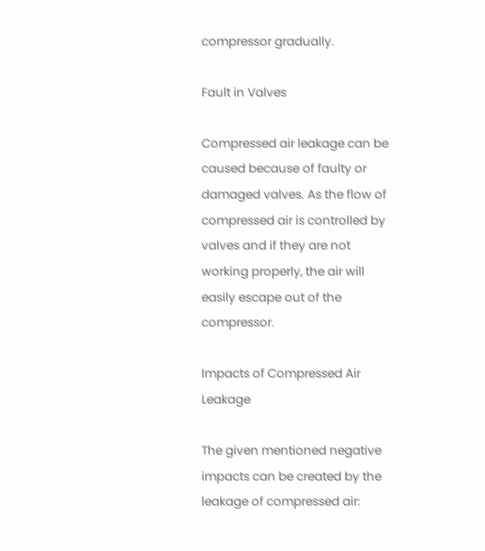compressor gradually.

Fault in Valves

Compressed air leakage can be caused because of faulty or damaged valves. As the flow of compressed air is controlled by valves and if they are not working properly, the air will easily escape out of the compressor.

Impacts of Compressed Air Leakage

The given mentioned negative impacts can be created by the leakage of compressed air: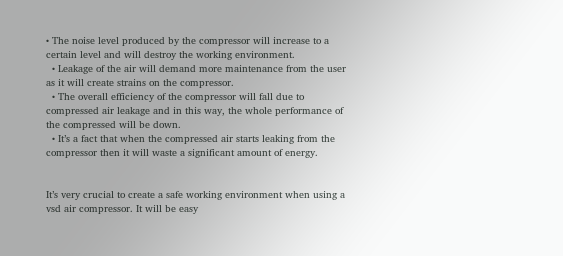• The noise level produced by the compressor will increase to a certain level and will destroy the working environment.
  • Leakage of the air will demand more maintenance from the user as it will create strains on the compressor.
  • The overall efficiency of the compressor will fall due to compressed air leakage and in this way, the whole performance of the compressed will be down.
  • It’s a fact that when the compressed air starts leaking from the compressor then it will waste a significant amount of energy.


It’s very crucial to create a safe working environment when using a vsd air compressor. It will be easy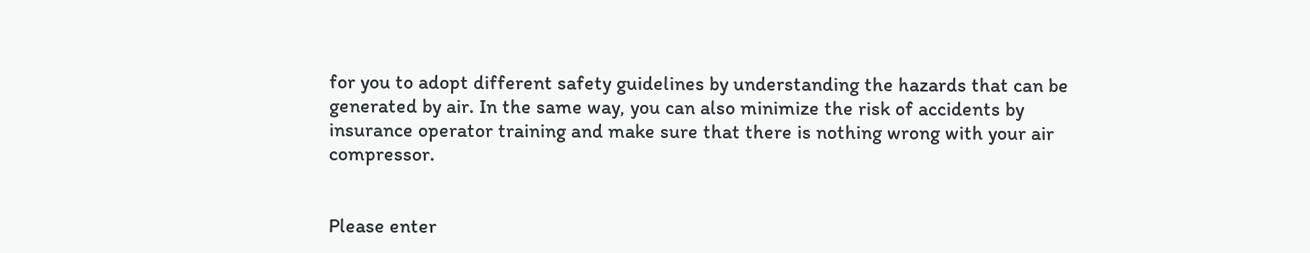for you to adopt different safety guidelines by understanding the hazards that can be generated by air. In the same way, you can also minimize the risk of accidents by insurance operator training and make sure that there is nothing wrong with your air compressor.


Please enter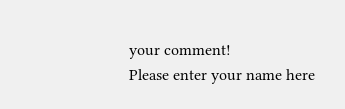your comment!
Please enter your name here